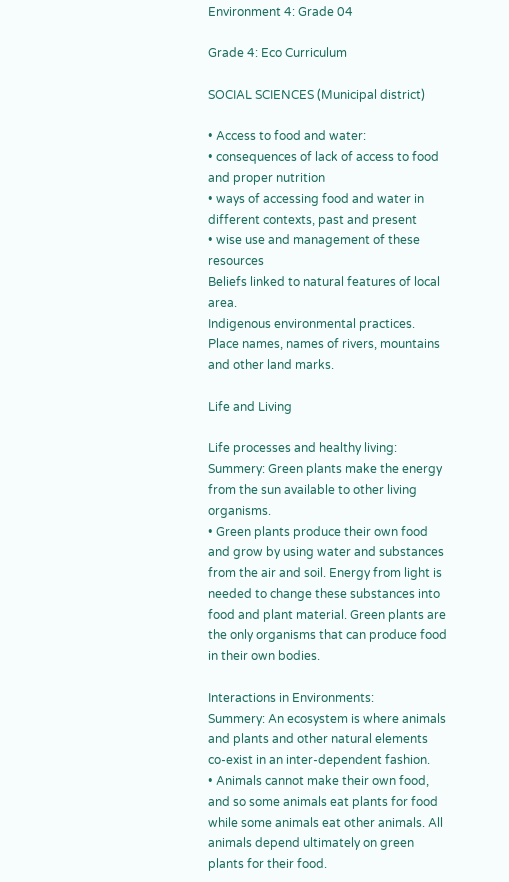Environment 4: Grade 04

Grade 4: Eco Curriculum

SOCIAL SCIENCES (Municipal district)

• Access to food and water:
• consequences of lack of access to food and proper nutrition
• ways of accessing food and water in different contexts, past and present
• wise use and management of these resources
Beliefs linked to natural features of local area.
Indigenous environmental practices.
Place names, names of rivers, mountains and other land marks.

Life and Living

Life processes and healthy living:
Summery: Green plants make the energy from the sun available to other living organisms.
• Green plants produce their own food and grow by using water and substances from the air and soil. Energy from light is needed to change these substances into food and plant material. Green plants are the only organisms that can produce food in their own bodies.

Interactions in Environments:
Summery: An ecosystem is where animals and plants and other natural elements co-exist in an inter-dependent fashion.
• Animals cannot make their own food, and so some animals eat plants for food while some animals eat other animals. All animals depend ultimately on green plants for their food.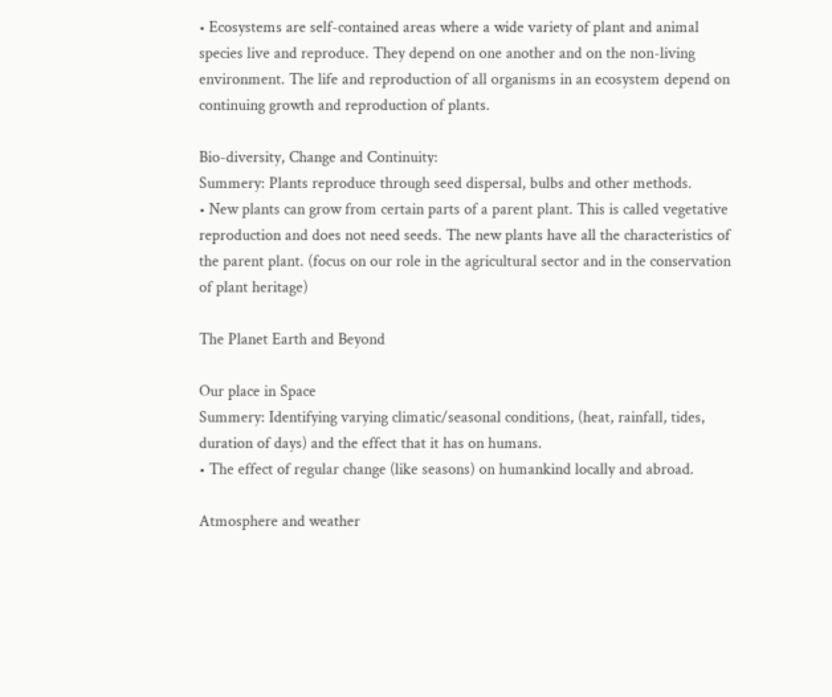• Ecosystems are self-contained areas where a wide variety of plant and animal species live and reproduce. They depend on one another and on the non-living environment. The life and reproduction of all organisms in an ecosystem depend on continuing growth and reproduction of plants.

Bio-diversity, Change and Continuity:
Summery: Plants reproduce through seed dispersal, bulbs and other methods.
• New plants can grow from certain parts of a parent plant. This is called vegetative reproduction and does not need seeds. The new plants have all the characteristics of the parent plant. (focus on our role in the agricultural sector and in the conservation of plant heritage)

The Planet Earth and Beyond

Our place in Space
Summery: Identifying varying climatic/seasonal conditions, (heat, rainfall, tides, duration of days) and the effect that it has on humans.
• The effect of regular change (like seasons) on humankind locally and abroad.

Atmosphere and weather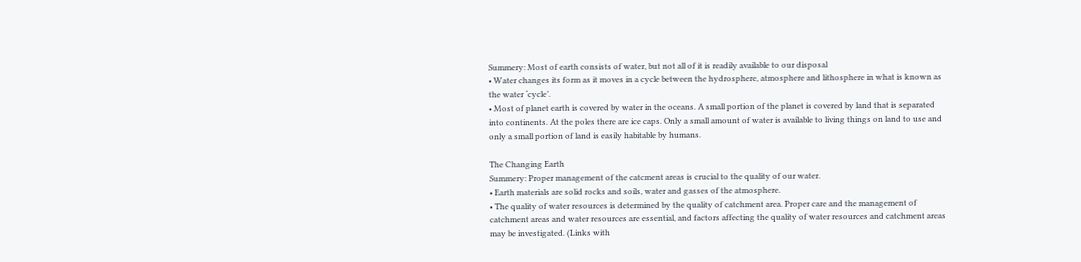Summery: Most of earth consists of water, but not all of it is readily available to our disposal
• Water changes its form as it moves in a cycle between the hydrosphere, atmosphere and lithosphere in what is known as the water ‘cycle’.
• Most of planet earth is covered by water in the oceans. A small portion of the planet is covered by land that is separated into continents. At the poles there are ice caps. Only a small amount of water is available to living things on land to use and only a small portion of land is easily habitable by humans.

The Changing Earth
Summery: Proper management of the catcment areas is crucial to the quality of our water.
• Earth materials are solid rocks and soils, water and gasses of the atmosphere.
• The quality of water resources is determined by the quality of catchment area. Proper care and the management of catchment areas and water resources are essential, and factors affecting the quality of water resources and catchment areas may be investigated. (Links with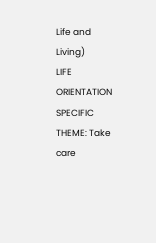Life and Living)
LIFE ORIENTATION SPECIFIC THEME: Take care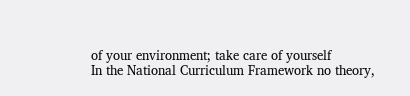of your environment; take care of yourself
In the National Curriculum Framework no theory,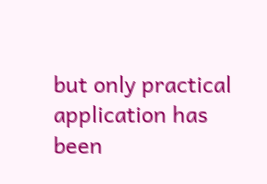but only practical application has been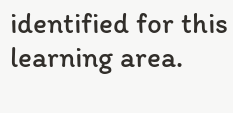identified for this learning area.